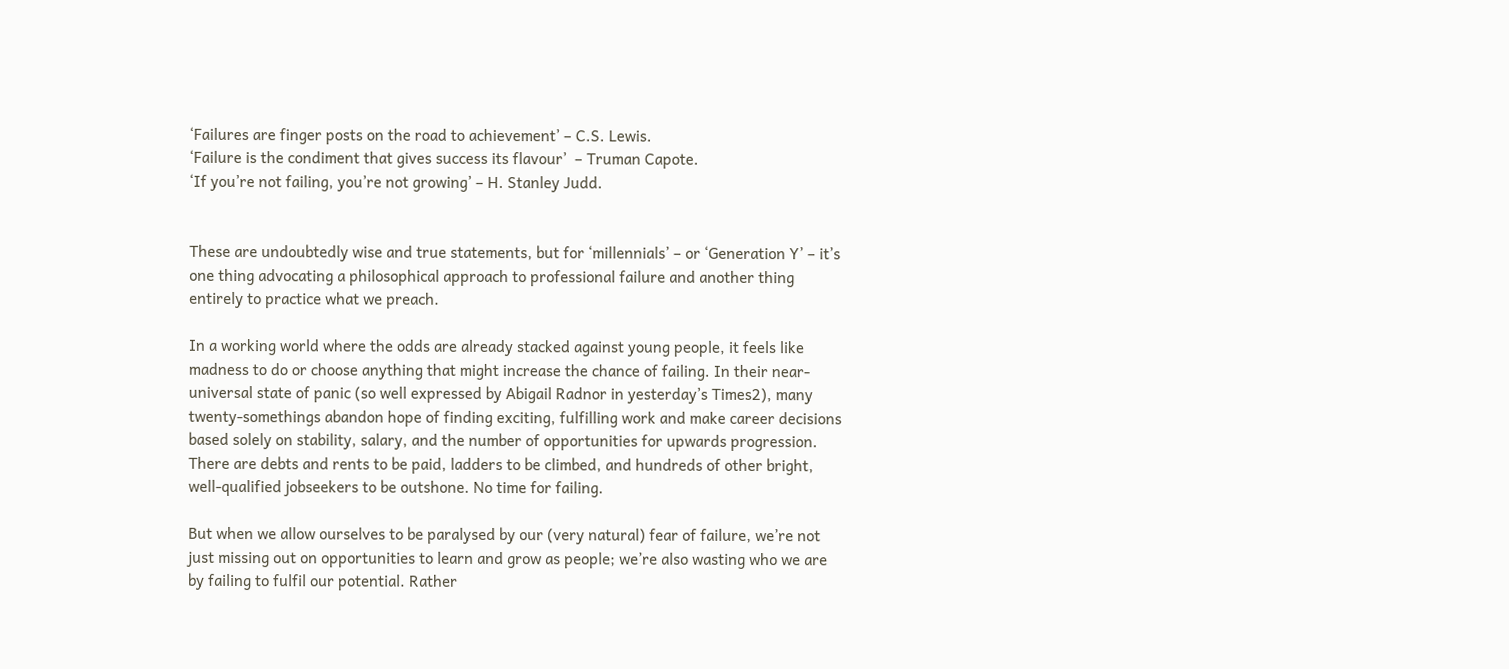‘Failures are finger posts on the road to achievement’ – C.S. Lewis.
‘Failure is the condiment that gives success its flavour’  – Truman Capote.
‘If you’re not failing, you’re not growing’ – H. Stanley Judd.


These are undoubtedly wise and true statements, but for ‘millennials’ – or ‘Generation Y’ – it’s one thing advocating a philosophical approach to professional failure and another thing entirely to practice what we preach.

In a working world where the odds are already stacked against young people, it feels like madness to do or choose anything that might increase the chance of failing. In their near-universal state of panic (so well expressed by Abigail Radnor in yesterday’s Times2), many twenty-somethings abandon hope of finding exciting, fulfilling work and make career decisions based solely on stability, salary, and the number of opportunities for upwards progression. There are debts and rents to be paid, ladders to be climbed, and hundreds of other bright, well-qualified jobseekers to be outshone. No time for failing.

But when we allow ourselves to be paralysed by our (very natural) fear of failure, we’re not just missing out on opportunities to learn and grow as people; we’re also wasting who we are by failing to fulfil our potential. Rather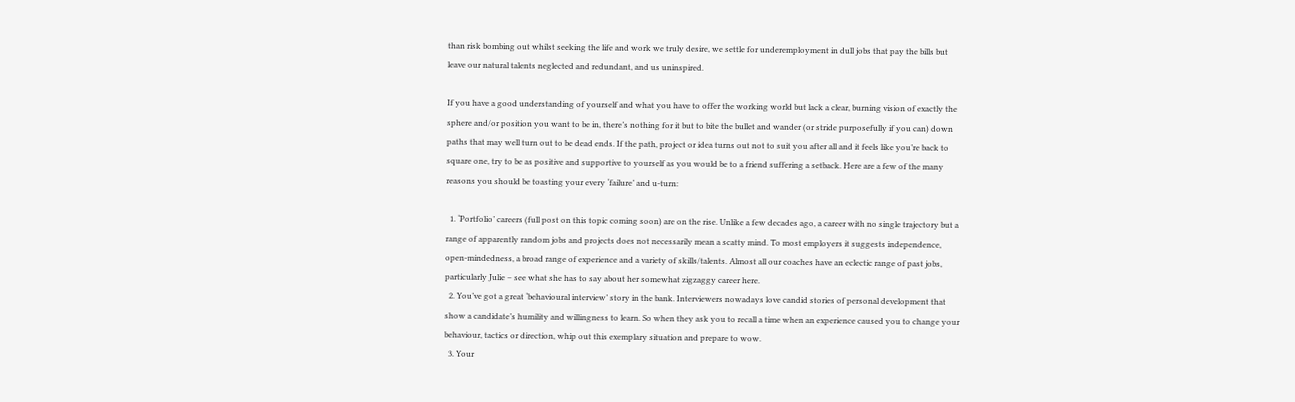than risk bombing out whilst seeking the life and work we truly desire, we settle for underemployment in dull jobs that pay the bills but leave our natural talents neglected and redundant, and us uninspired.

If you have a good understanding of yourself and what you have to offer the working world but lack a clear, burning vision of exactly the sphere and/or position you want to be in, there’s nothing for it but to bite the bullet and wander (or stride purposefully if you can) down paths that may well turn out to be dead ends. If the path, project or idea turns out not to suit you after all and it feels like you’re back to square one, try to be as positive and supportive to yourself as you would be to a friend suffering a setback. Here are a few of the many reasons you should be toasting your every ‘failure’ and u-turn:

  1. ‘Portfolio’ careers (full post on this topic coming soon) are on the rise. Unlike a few decades ago, a career with no single trajectory but a range of apparently random jobs and projects does not necessarily mean a scatty mind. To most employers it suggests independence, open-mindedness, a broad range of experience and a variety of skills/talents. Almost all our coaches have an eclectic range of past jobs, particularly Julie – see what she has to say about her somewhat zigzaggy career here.
  2. You’ve got a great ‘behavioural interview’ story in the bank. Interviewers nowadays love candid stories of personal development that show a candidate’s humility and willingness to learn. So when they ask you to recall a time when an experience caused you to change your behaviour, tactics or direction, whip out this exemplary situation and prepare to wow.
  3. Your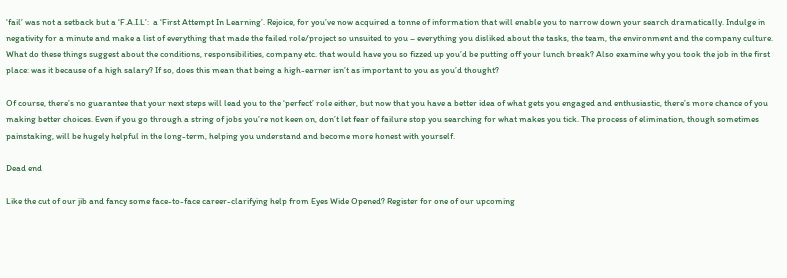‘fail’ was not a setback but a ‘F.A.I.L’:  a ‘First Attempt In Learning’. Rejoice, for you’ve now acquired a tonne of information that will enable you to narrow down your search dramatically. Indulge in negativity for a minute and make a list of everything that made the failed role/project so unsuited to you – everything you disliked about the tasks, the team, the environment and the company culture. What do these things suggest about the conditions, responsibilities, company etc. that would have you so fizzed up you’d be putting off your lunch break? Also examine why you took the job in the first place: was it because of a high salary? If so, does this mean that being a high-earner isn’t as important to you as you’d thought?

Of course, there’s no guarantee that your next steps will lead you to the ‘perfect’ role either, but now that you have a better idea of what gets you engaged and enthusiastic, there’s more chance of you making better choices. Even if you go through a string of jobs you’re not keen on, don’t let fear of failure stop you searching for what makes you tick. The process of elimination, though sometimes painstaking, will be hugely helpful in the long-term, helping you understand and become more honest with yourself.

Dead end

Like the cut of our jib and fancy some face-to-face career-clarifying help from Eyes Wide Opened? Register for one of our upcoming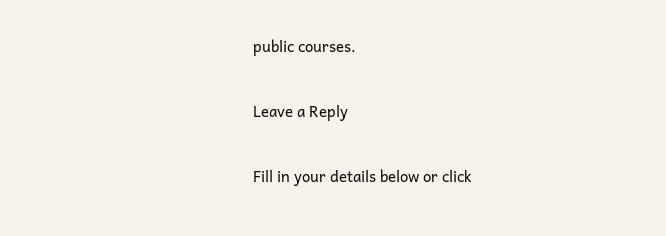public courses.

Leave a Reply

Fill in your details below or click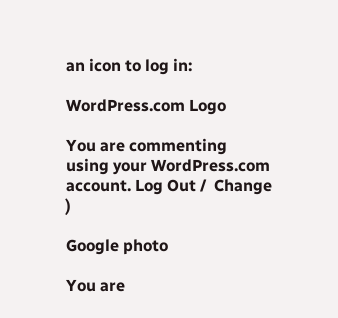an icon to log in:

WordPress.com Logo

You are commenting using your WordPress.com account. Log Out /  Change )

Google photo

You are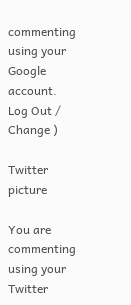commenting using your Google account. Log Out /  Change )

Twitter picture

You are commenting using your Twitter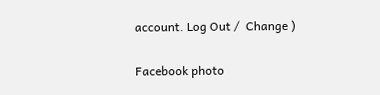account. Log Out /  Change )

Facebook photo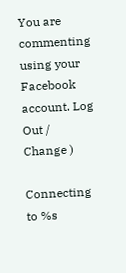You are commenting using your Facebook account. Log Out /  Change )

Connecting to %s